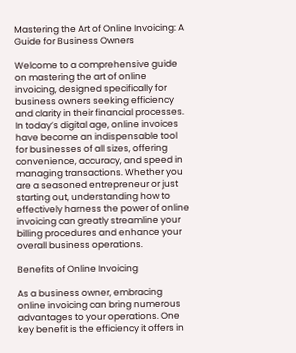Mastering the Art of Online Invoicing: A Guide for Business Owners

Welcome to a comprehensive guide on mastering the art of online invoicing, designed specifically for business owners seeking efficiency and clarity in their financial processes. In today’s digital age, online invoices have become an indispensable tool for businesses of all sizes, offering convenience, accuracy, and speed in managing transactions. Whether you are a seasoned entrepreneur or just starting out, understanding how to effectively harness the power of online invoicing can greatly streamline your billing procedures and enhance your overall business operations.

Benefits of Online Invoicing

As a business owner, embracing online invoicing can bring numerous advantages to your operations. One key benefit is the efficiency it offers in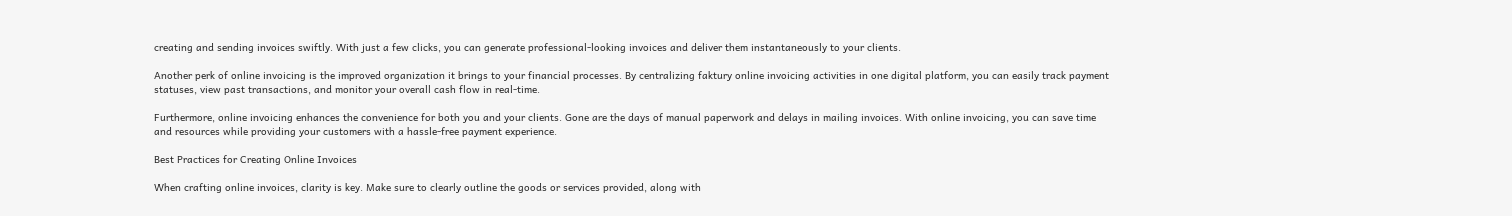creating and sending invoices swiftly. With just a few clicks, you can generate professional-looking invoices and deliver them instantaneously to your clients.

Another perk of online invoicing is the improved organization it brings to your financial processes. By centralizing faktury online invoicing activities in one digital platform, you can easily track payment statuses, view past transactions, and monitor your overall cash flow in real-time.

Furthermore, online invoicing enhances the convenience for both you and your clients. Gone are the days of manual paperwork and delays in mailing invoices. With online invoicing, you can save time and resources while providing your customers with a hassle-free payment experience.

Best Practices for Creating Online Invoices

When crafting online invoices, clarity is key. Make sure to clearly outline the goods or services provided, along with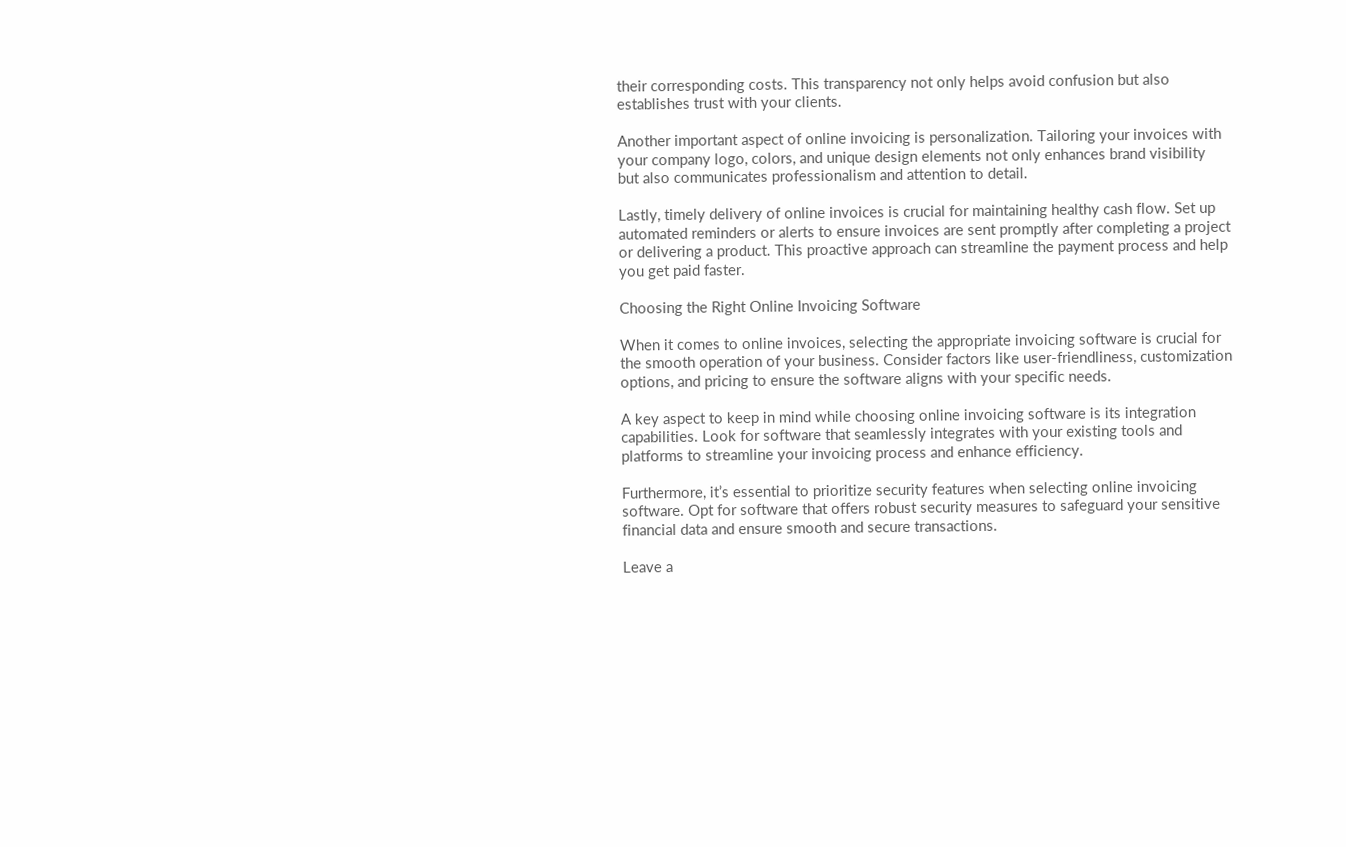their corresponding costs. This transparency not only helps avoid confusion but also establishes trust with your clients.

Another important aspect of online invoicing is personalization. Tailoring your invoices with your company logo, colors, and unique design elements not only enhances brand visibility but also communicates professionalism and attention to detail.

Lastly, timely delivery of online invoices is crucial for maintaining healthy cash flow. Set up automated reminders or alerts to ensure invoices are sent promptly after completing a project or delivering a product. This proactive approach can streamline the payment process and help you get paid faster.

Choosing the Right Online Invoicing Software

When it comes to online invoices, selecting the appropriate invoicing software is crucial for the smooth operation of your business. Consider factors like user-friendliness, customization options, and pricing to ensure the software aligns with your specific needs.

A key aspect to keep in mind while choosing online invoicing software is its integration capabilities. Look for software that seamlessly integrates with your existing tools and platforms to streamline your invoicing process and enhance efficiency.

Furthermore, it’s essential to prioritize security features when selecting online invoicing software. Opt for software that offers robust security measures to safeguard your sensitive financial data and ensure smooth and secure transactions.

Leave a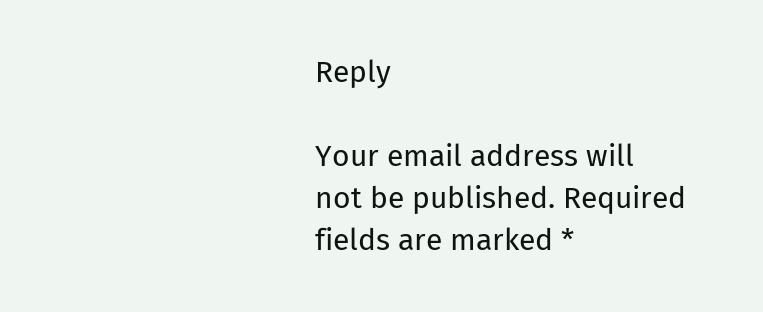Reply

Your email address will not be published. Required fields are marked *